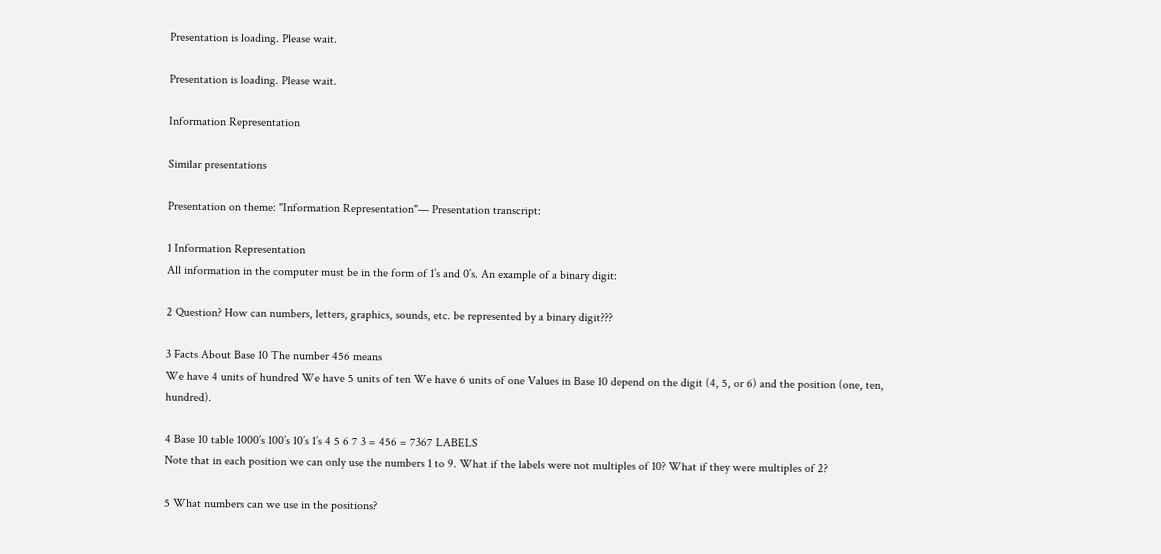Presentation is loading. Please wait.

Presentation is loading. Please wait.

Information Representation

Similar presentations

Presentation on theme: "Information Representation"— Presentation transcript:

1 Information Representation
All information in the computer must be in the form of 1’s and 0’s. An example of a binary digit:

2 Question? How can numbers, letters, graphics, sounds, etc. be represented by a binary digit???

3 Facts About Base 10 The number 456 means
We have 4 units of hundred We have 5 units of ten We have 6 units of one Values in Base 10 depend on the digit (4, 5, or 6) and the position (one, ten, hundred).

4 Base 10 table 1000’s 100’s 10’s 1’s 4 5 6 7 3 = 456 = 7367 LABELS
Note that in each position we can only use the numbers 1 to 9. What if the labels were not multiples of 10? What if they were multiples of 2?

5 What numbers can we use in the positions?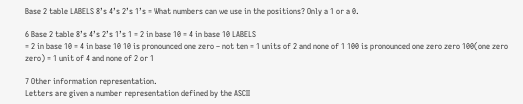Base 2 table LABELS 8’s 4’s 2’s 1’s = What numbers can we use in the positions? Only a 1 or a 0.

6 Base 2 table 8’s 4’s 2’s 1’s 1 = 2 in base 10 = 4 in base 10 LABELS
= 2 in base 10 = 4 in base 10 10 is pronounced one zero – not ten = 1 units of 2 and none of 1 100 is pronounced one zero zero 100(one zero zero) = 1 unit of 4 and none of 2 or 1

7 Other information representation.
Letters are given a number representation defined by the ASCII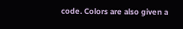code. Colors are also given a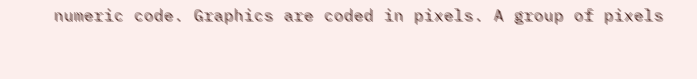numeric code. Graphics are coded in pixels. A group of pixels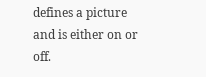defines a picture and is either on or off.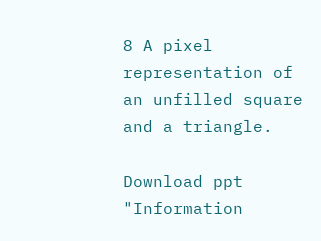8 A pixel representation of an unfilled square and a triangle.

Download ppt "Information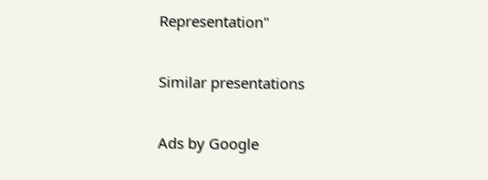Representation"

Similar presentations

Ads by Google